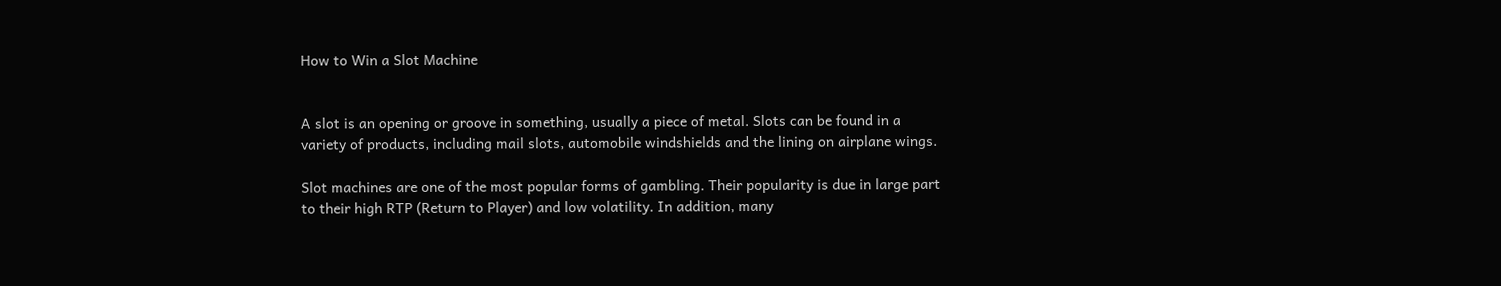How to Win a Slot Machine


A slot is an opening or groove in something, usually a piece of metal. Slots can be found in a variety of products, including mail slots, automobile windshields and the lining on airplane wings.

Slot machines are one of the most popular forms of gambling. Their popularity is due in large part to their high RTP (Return to Player) and low volatility. In addition, many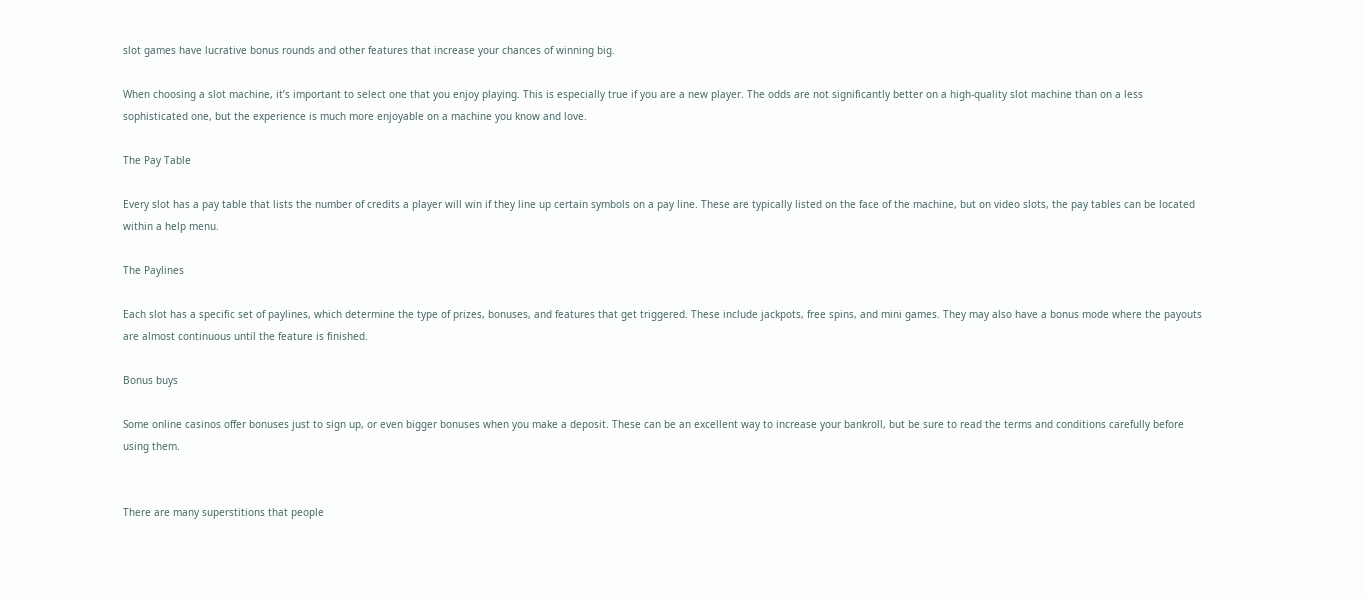slot games have lucrative bonus rounds and other features that increase your chances of winning big.

When choosing a slot machine, it’s important to select one that you enjoy playing. This is especially true if you are a new player. The odds are not significantly better on a high-quality slot machine than on a less sophisticated one, but the experience is much more enjoyable on a machine you know and love.

The Pay Table

Every slot has a pay table that lists the number of credits a player will win if they line up certain symbols on a pay line. These are typically listed on the face of the machine, but on video slots, the pay tables can be located within a help menu.

The Paylines

Each slot has a specific set of paylines, which determine the type of prizes, bonuses, and features that get triggered. These include jackpots, free spins, and mini games. They may also have a bonus mode where the payouts are almost continuous until the feature is finished.

Bonus buys

Some online casinos offer bonuses just to sign up, or even bigger bonuses when you make a deposit. These can be an excellent way to increase your bankroll, but be sure to read the terms and conditions carefully before using them.


There are many superstitions that people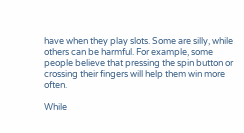have when they play slots. Some are silly, while others can be harmful. For example, some people believe that pressing the spin button or crossing their fingers will help them win more often.

While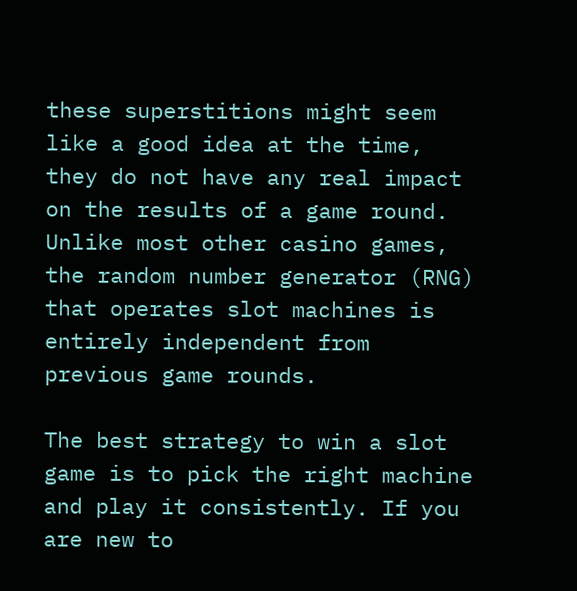these superstitions might seem like a good idea at the time, they do not have any real impact on the results of a game round. Unlike most other casino games, the random number generator (RNG) that operates slot machines is entirely independent from previous game rounds.

The best strategy to win a slot game is to pick the right machine and play it consistently. If you are new to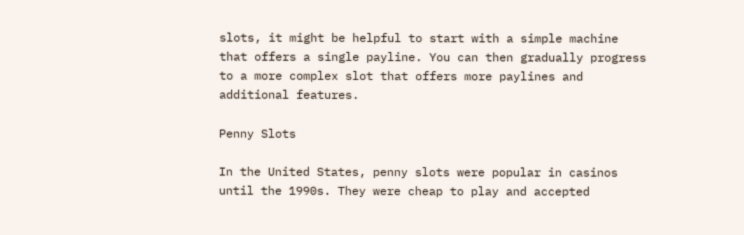slots, it might be helpful to start with a simple machine that offers a single payline. You can then gradually progress to a more complex slot that offers more paylines and additional features.

Penny Slots

In the United States, penny slots were popular in casinos until the 1990s. They were cheap to play and accepted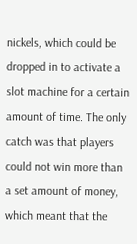nickels, which could be dropped in to activate a slot machine for a certain amount of time. The only catch was that players could not win more than a set amount of money, which meant that the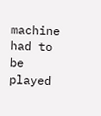machine had to be played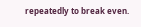repeatedly to break even.